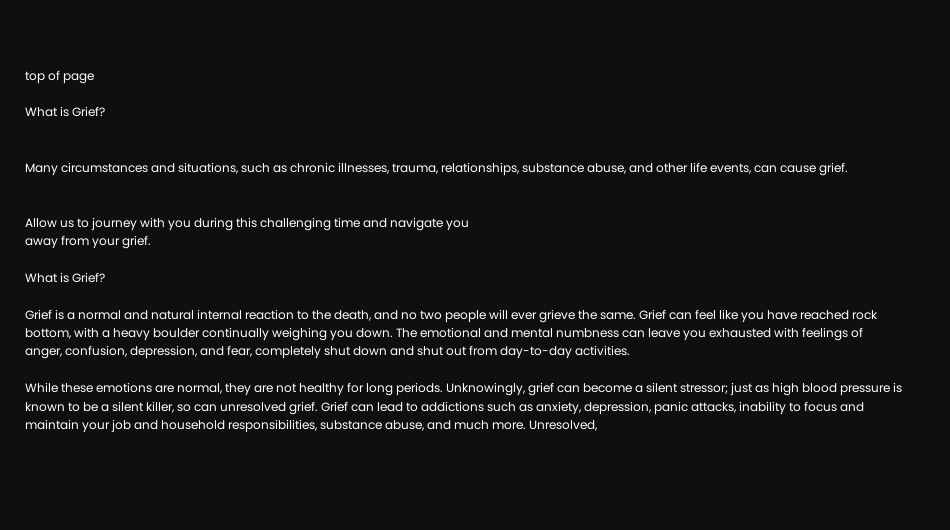top of page

What is Grief?


Many circumstances and situations, such as chronic illnesses, trauma, relationships, substance abuse, and other life events, can cause grief.


Allow us to journey with you during this challenging time and navigate you
away from your grief.

What is Grief?

Grief is a normal and natural internal reaction to the death, and no two people will ever grieve the same. Grief can feel like you have reached rock bottom, with a heavy boulder continually weighing you down. The emotional and mental numbness can leave you exhausted with feelings of anger, confusion, depression, and fear, completely shut down and shut out from day-to-day activities.

While these emotions are normal, they are not healthy for long periods. Unknowingly, grief can become a silent stressor; just as high blood pressure is known to be a silent killer, so can unresolved grief. Grief can lead to addictions such as anxiety, depression, panic attacks, inability to focus and maintain your job and household responsibilities, substance abuse, and much more. Unresolved,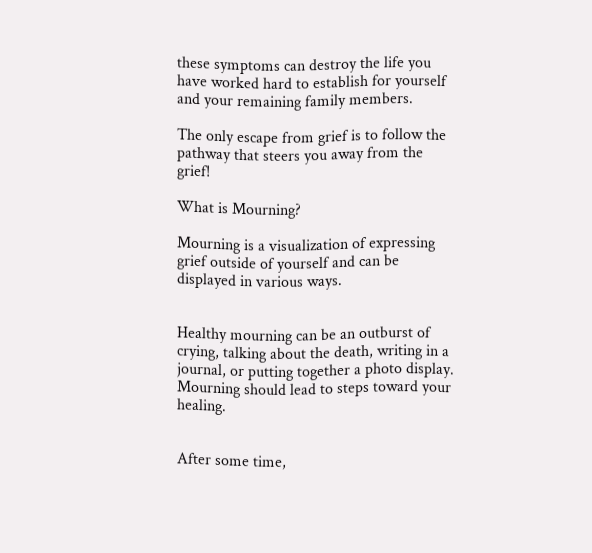these symptoms can destroy the life you have worked hard to establish for yourself and your remaining family members.

The only escape from grief is to follow the pathway that steers you away from the grief!

What is Mourning?

Mourning is a visualization of expressing grief outside of yourself and can be displayed in various ways.


Healthy mourning can be an outburst of crying, talking about the death, writing in a journal, or putting together a photo display. Mourning should lead to steps toward your healing.


After some time,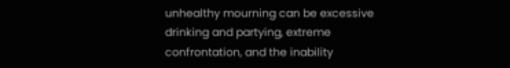unhealthy mourning can be excessive drinking and partying, extreme confrontation, and the inability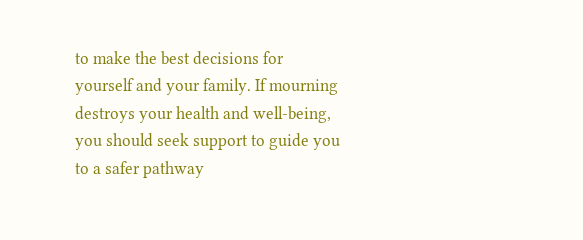to make the best decisions for yourself and your family. If mourning destroys your health and well-being, you should seek support to guide you to a safer pathway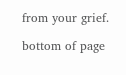from your grief.

bottom of page